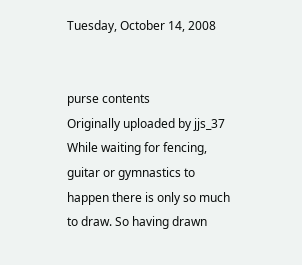Tuesday, October 14, 2008


purse contents
Originally uploaded by jjs_37
While waiting for fencing, guitar or gymnastics to happen there is only so much to draw. So having drawn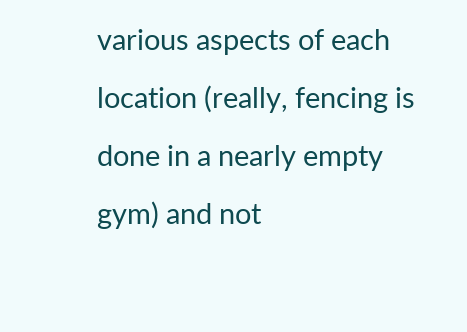various aspects of each location (really, fencing is done in a nearly empty gym) and not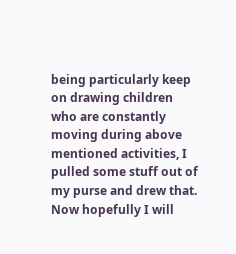being particularly keep on drawing children who are constantly moving during above mentioned activities, I pulled some stuff out of my purse and drew that. Now hopefully I will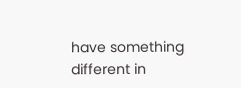have something different in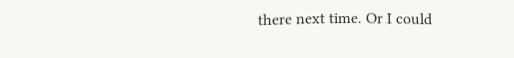there next time. Or I could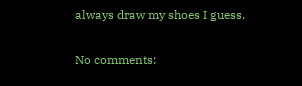always draw my shoes I guess.

No comments: